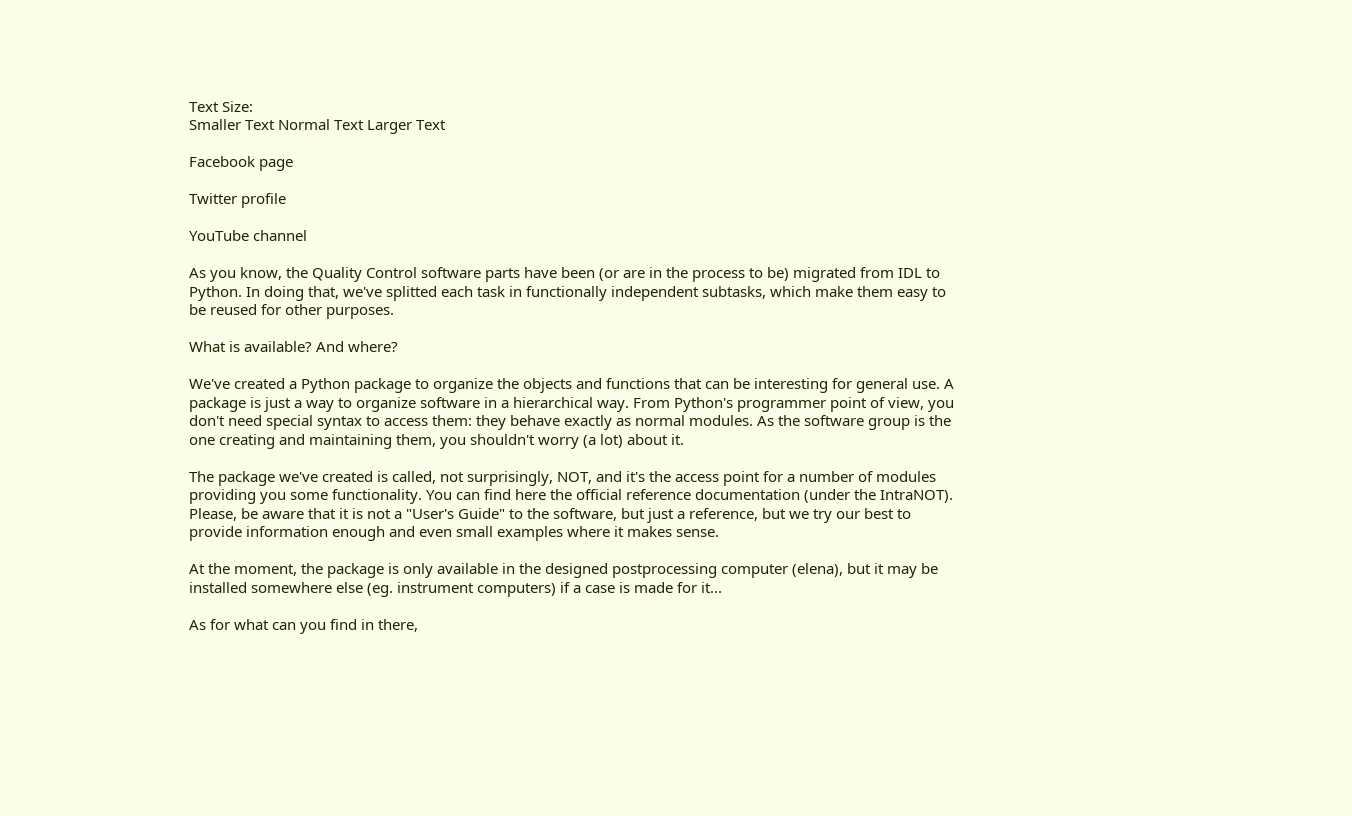Text Size:
Smaller Text Normal Text Larger Text

Facebook page

Twitter profile

YouTube channel

As you know, the Quality Control software parts have been (or are in the process to be) migrated from IDL to Python. In doing that, we've splitted each task in functionally independent subtasks, which make them easy to be reused for other purposes.

What is available? And where?

We've created a Python package to organize the objects and functions that can be interesting for general use. A package is just a way to organize software in a hierarchical way. From Python's programmer point of view, you don't need special syntax to access them: they behave exactly as normal modules. As the software group is the one creating and maintaining them, you shouldn't worry (a lot) about it.

The package we've created is called, not surprisingly, NOT, and it's the access point for a number of modules providing you some functionality. You can find here the official reference documentation (under the IntraNOT). Please, be aware that it is not a "User's Guide" to the software, but just a reference, but we try our best to provide information enough and even small examples where it makes sense.

At the moment, the package is only available in the designed postprocessing computer (elena), but it may be installed somewhere else (eg. instrument computers) if a case is made for it...

As for what can you find in there,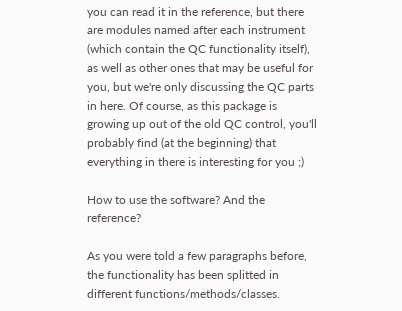you can read it in the reference, but there are modules named after each instrument (which contain the QC functionality itself), as well as other ones that may be useful for you, but we're only discussing the QC parts in here. Of course, as this package is growing up out of the old QC control, you'll probably find (at the beginning) that everything in there is interesting for you ;)

How to use the software? And the reference?

As you were told a few paragraphs before, the functionality has been splitted in different functions/methods/classes.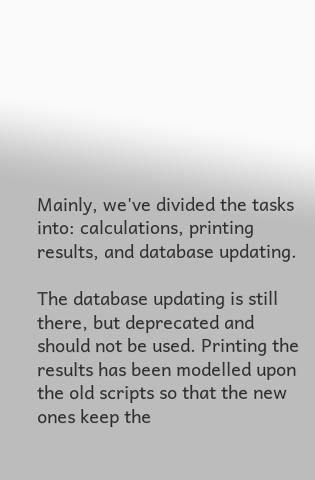Mainly, we've divided the tasks into: calculations, printing results, and database updating.

The database updating is still there, but deprecated and should not be used. Printing the results has been modelled upon the old scripts so that the new ones keep the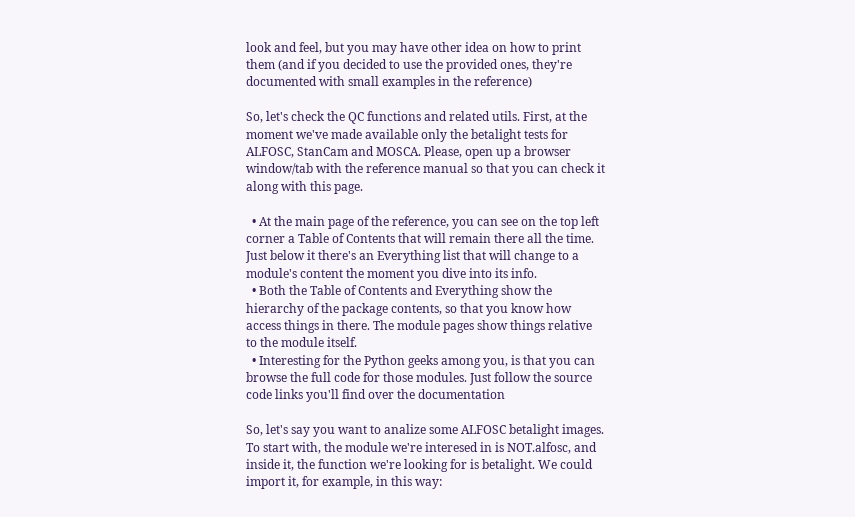look and feel, but you may have other idea on how to print them (and if you decided to use the provided ones, they're documented with small examples in the reference)

So, let's check the QC functions and related utils. First, at the moment we've made available only the betalight tests for ALFOSC, StanCam and MOSCA. Please, open up a browser window/tab with the reference manual so that you can check it along with this page.

  • At the main page of the reference, you can see on the top left corner a Table of Contents that will remain there all the time. Just below it there's an Everything list that will change to a module's content the moment you dive into its info.
  • Both the Table of Contents and Everything show the hierarchy of the package contents, so that you know how access things in there. The module pages show things relative to the module itself.
  • Interesting for the Python geeks among you, is that you can browse the full code for those modules. Just follow the source code links you'll find over the documentation

So, let's say you want to analize some ALFOSC betalight images. To start with, the module we're interesed in is NOT.alfosc, and inside it, the function we're looking for is betalight. We could import it, for example, in this way: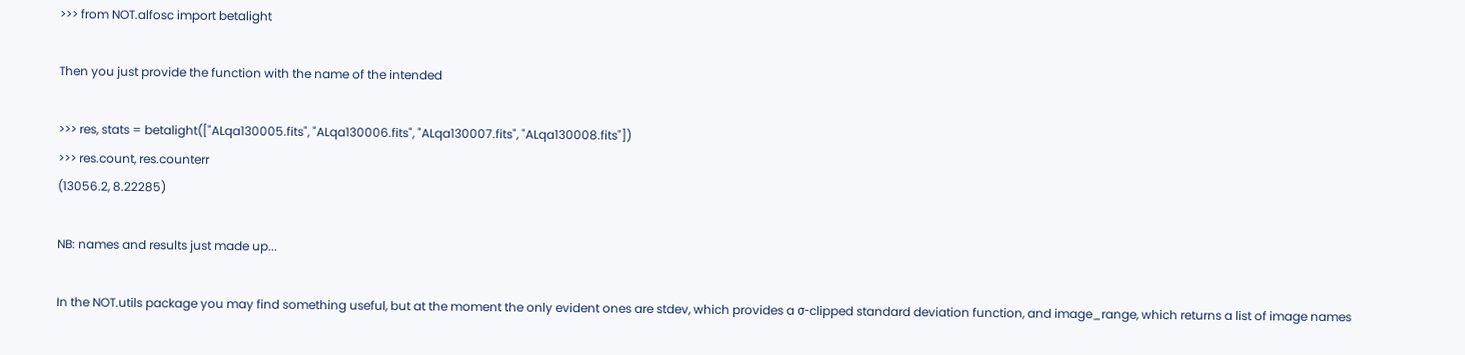>>> from NOT.alfosc import betalight

Then you just provide the function with the name of the intended

>>> res, stats = betalight(["ALqa130005.fits", "ALqa130006.fits", "ALqa130007.fits", "ALqa130008.fits"])
>>> res.count, res.counterr
(13056.2, 8.22285)

NB: names and results just made up...

In the NOT.utils package you may find something useful, but at the moment the only evident ones are stdev, which provides a σ-clipped standard deviation function, and image_range, which returns a list of image names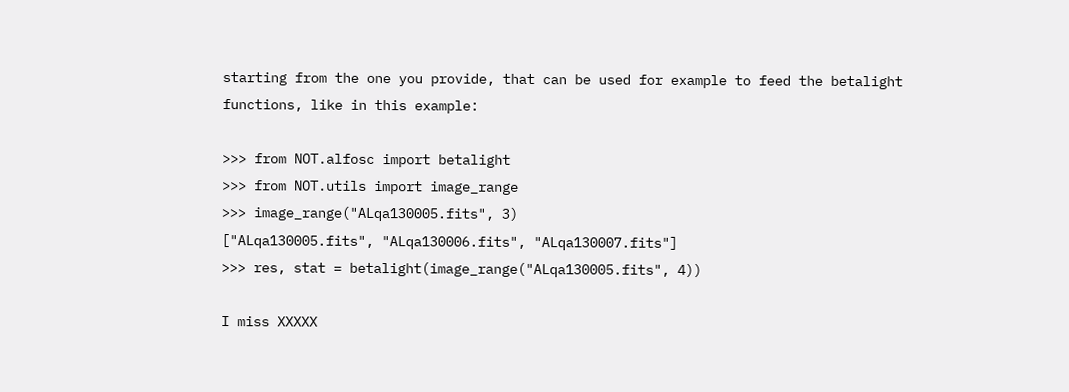starting from the one you provide, that can be used for example to feed the betalight functions, like in this example:

>>> from NOT.alfosc import betalight
>>> from NOT.utils import image_range
>>> image_range("ALqa130005.fits", 3)
["ALqa130005.fits", "ALqa130006.fits", "ALqa130007.fits"]
>>> res, stat = betalight(image_range("ALqa130005.fits", 4))

I miss XXXXX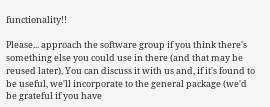functionality!!

Please... approach the software group if you think there's something else you could use in there (and that may be reused later). You can discuss it with us and, if it's found to be useful, we'll incorporate to the general package (we'd be grateful if you have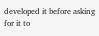developed it before asking for it to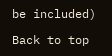be included)

Back to top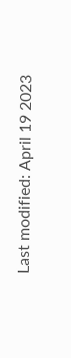Last modified: April 19 2023